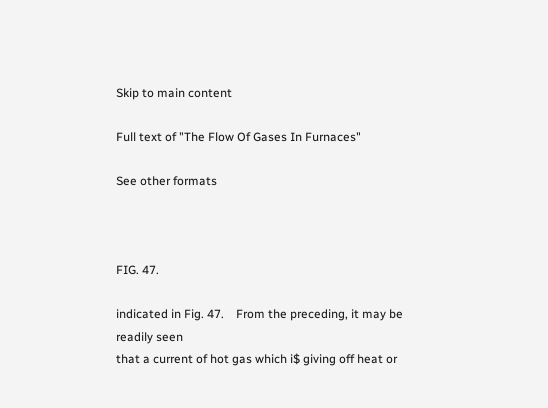Skip to main content

Full text of "The Flow Of Gases In Furnaces"

See other formats



FIG. 47.

indicated in Fig. 47.    From the preceding, it may be readily seen
that a current of hot gas which i$ giving off heat or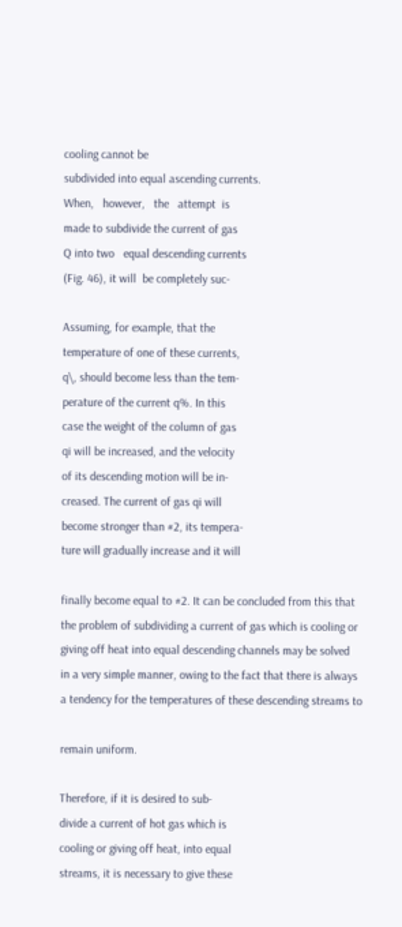cooling cannot be
subdivided into equal ascending currents.
When,   however,   the   attempt  is
made to subdivide the current of gas
Q into two   equal descending currents
(Fig. 46), it will  be completely suc-

Assuming, for example, that the
temperature of one of these currents,
q\, should become less than the tem-
perature of the current q%. In this
case the weight of the column of gas
qi will be increased, and the velocity
of its descending motion will be in-
creased. The current of gas qi will
become stronger than #2, its tempera-
ture will gradually increase and it will

finally become equal to #2. It can be concluded from this that
the problem of subdividing a current of gas which is cooling or
giving off heat into equal descending channels may be solved
in a very simple manner, owing to the fact that there is always
a tendency for the temperatures of these descending streams to

remain uniform.

Therefore, if it is desired to sub-
divide a current of hot gas which is
cooling or giving off heat, into equal
streams, it is necessary to give these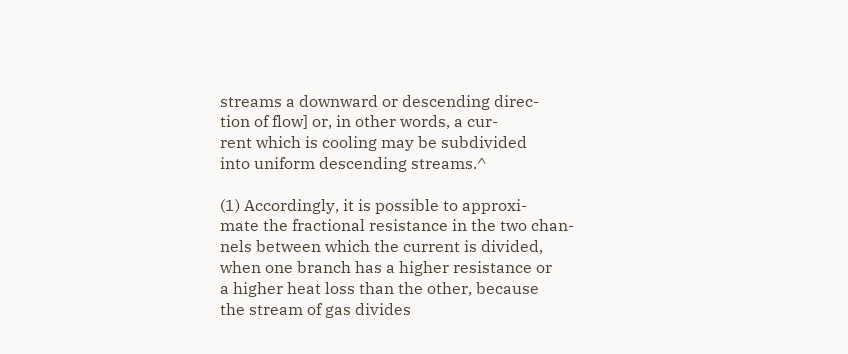streams a downward or descending direc-
tion of flow] or, in other words, a cur-
rent which is cooling may be subdivided
into uniform descending streams.^

(1) Accordingly, it is possible to approxi-
mate the fractional resistance in the two chan-
nels between which the current is divided,
when one branch has a higher resistance or
a higher heat loss than the other, because
the stream of gas divides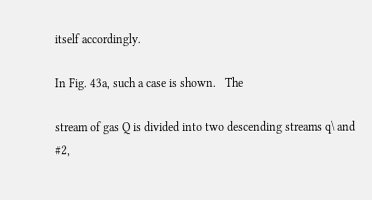itself accordingly.

In Fig. 43a, such a case is shown.   The

stream of gas Q is divided into two descending streams q\ and #2,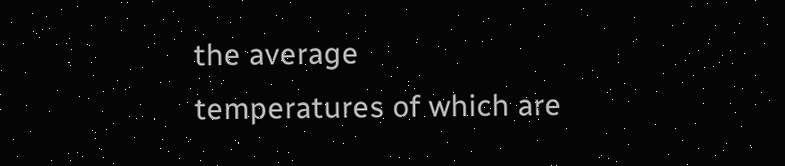the average
temperatures of which are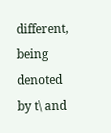different, being denoted by t\ and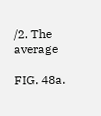/2. The average

FIG. 48a.